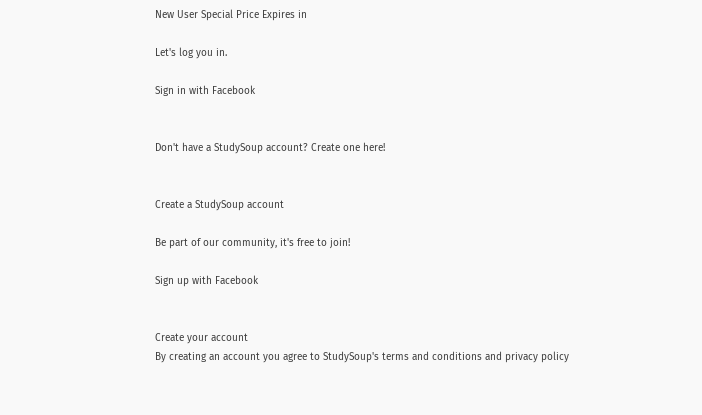New User Special Price Expires in

Let's log you in.

Sign in with Facebook


Don't have a StudySoup account? Create one here!


Create a StudySoup account

Be part of our community, it's free to join!

Sign up with Facebook


Create your account
By creating an account you agree to StudySoup's terms and conditions and privacy policy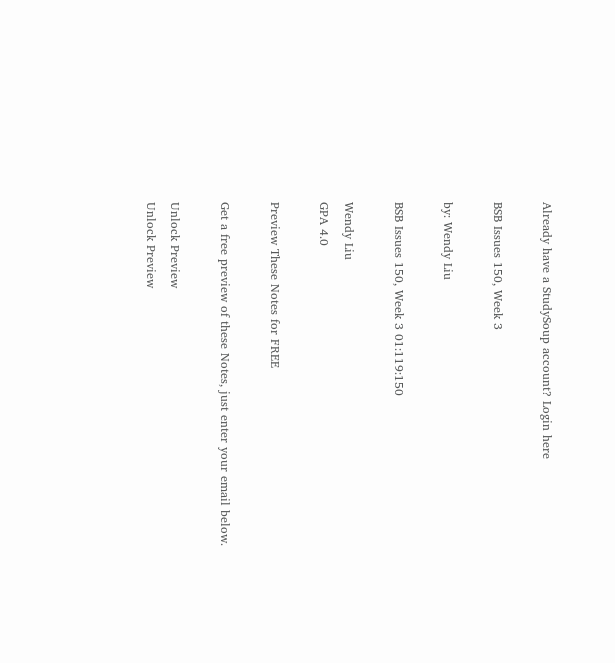Already have a StudySoup account? Login here

BSB Issues 150, Week 3

by: Wendy Liu

BSB Issues 150, Week 3 01:119:150

Wendy Liu
GPA 4.0

Preview These Notes for FREE

Get a free preview of these Notes, just enter your email below.

Unlock Preview
Unlock Preview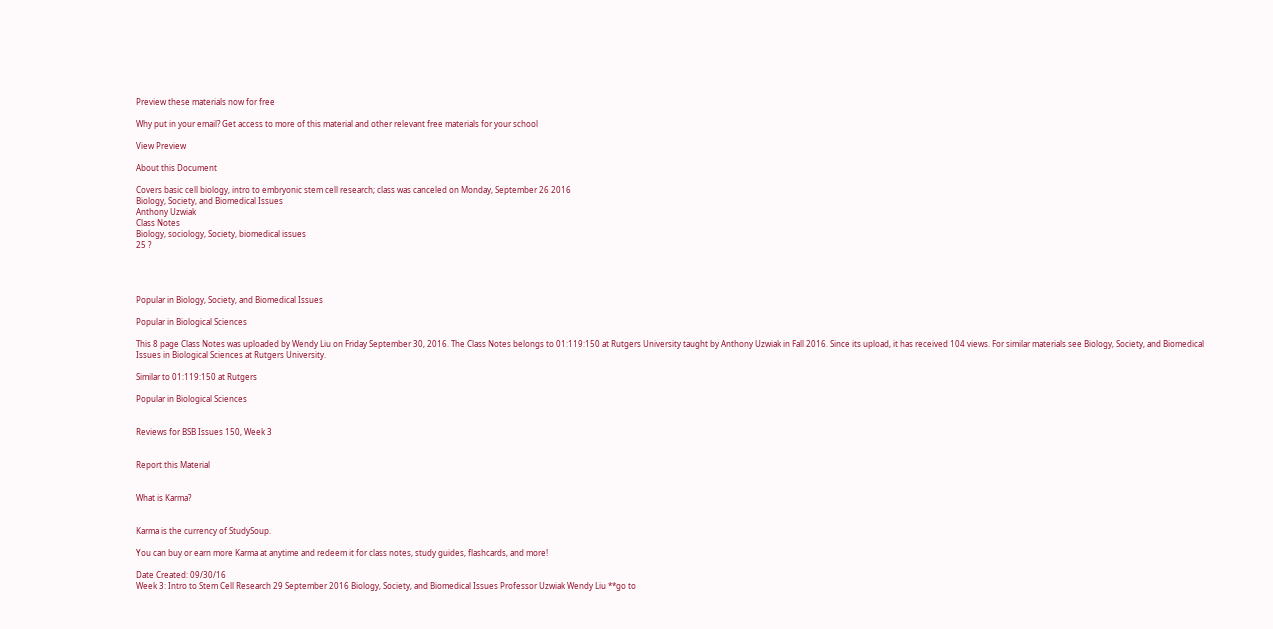Preview these materials now for free

Why put in your email? Get access to more of this material and other relevant free materials for your school

View Preview

About this Document

Covers basic cell biology, intro to embryonic stem cell research; class was canceled on Monday, September 26 2016
Biology, Society, and Biomedical Issues
Anthony Uzwiak
Class Notes
Biology, sociology, Society, biomedical issues
25 ?




Popular in Biology, Society, and Biomedical Issues

Popular in Biological Sciences

This 8 page Class Notes was uploaded by Wendy Liu on Friday September 30, 2016. The Class Notes belongs to 01:119:150 at Rutgers University taught by Anthony Uzwiak in Fall 2016. Since its upload, it has received 104 views. For similar materials see Biology, Society, and Biomedical Issues in Biological Sciences at Rutgers University.

Similar to 01:119:150 at Rutgers

Popular in Biological Sciences


Reviews for BSB Issues 150, Week 3


Report this Material


What is Karma?


Karma is the currency of StudySoup.

You can buy or earn more Karma at anytime and redeem it for class notes, study guides, flashcards, and more!

Date Created: 09/30/16
Week 3: Intro to Stem Cell Research 29 September 2016 Biology, Society, and Biomedical Issues Professor Uzwiak Wendy Liu **go to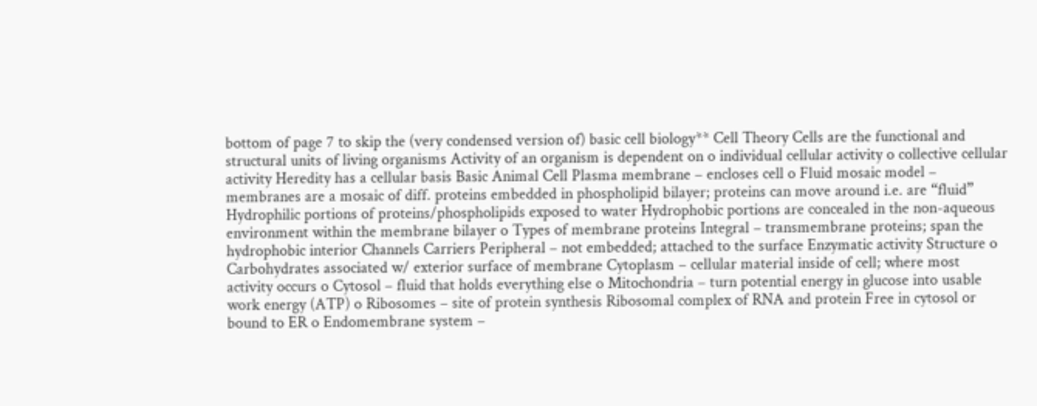bottom of page 7 to skip the (very condensed version of) basic cell biology** Cell Theory Cells are the functional and structural units of living organisms Activity of an organism is dependent on o individual cellular activity o collective cellular activity Heredity has a cellular basis Basic Animal Cell Plasma membrane – encloses cell o Fluid mosaic model – membranes are a mosaic of diff. proteins embedded in phospholipid bilayer; proteins can move around i.e. are “fluid” Hydrophilic portions of proteins/phospholipids exposed to water Hydrophobic portions are concealed in the non-aqueous environment within the membrane bilayer o Types of membrane proteins Integral – transmembrane proteins; span the hydrophobic interior Channels Carriers Peripheral – not embedded; attached to the surface Enzymatic activity Structure o Carbohydrates associated w/ exterior surface of membrane Cytoplasm – cellular material inside of cell; where most activity occurs o Cytosol – fluid that holds everything else o Mitochondria – turn potential energy in glucose into usable work energy (ATP) o Ribosomes – site of protein synthesis Ribosomal complex of RNA and protein Free in cytosol or bound to ER o Endomembrane system –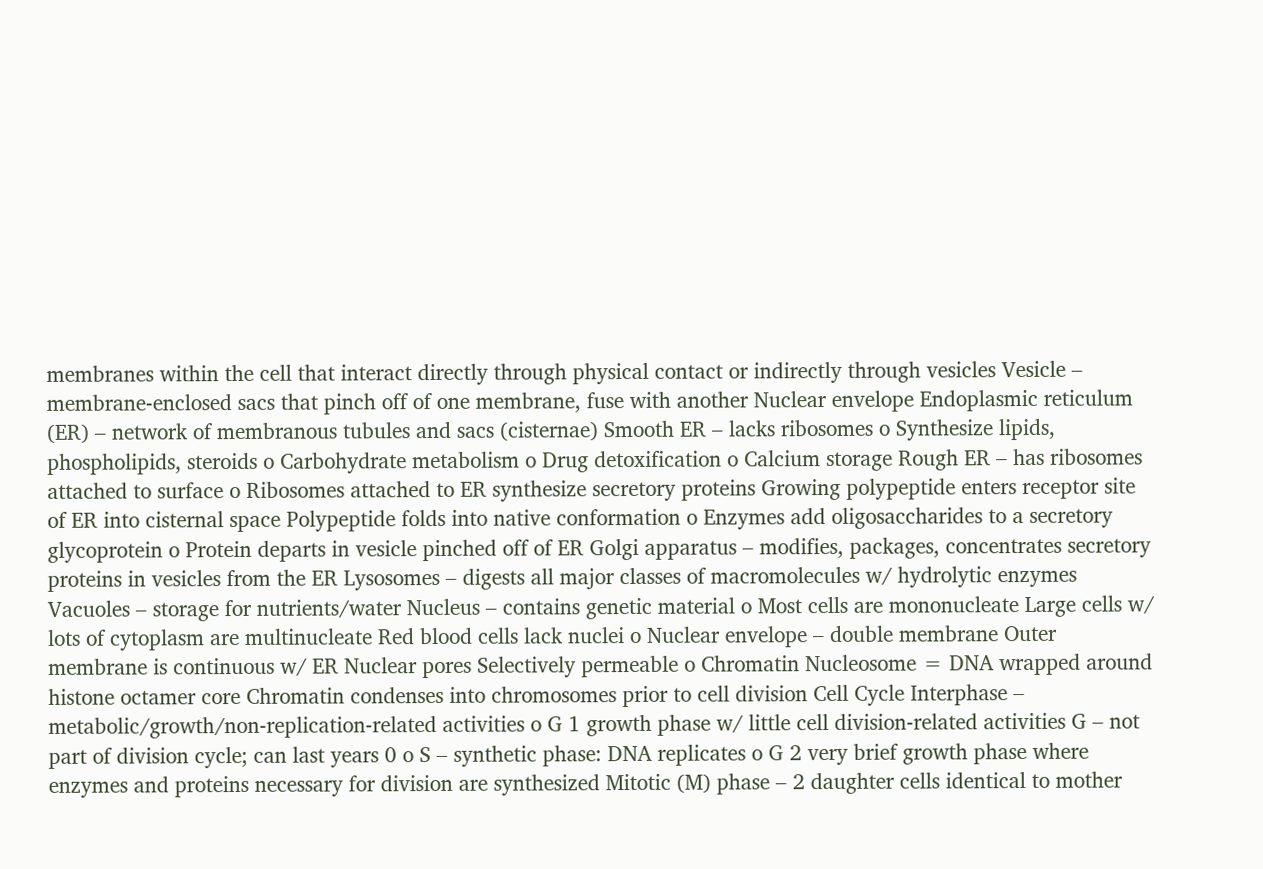membranes within the cell that interact directly through physical contact or indirectly through vesicles Vesicle – membrane-enclosed sacs that pinch off of one membrane, fuse with another Nuclear envelope Endoplasmic reticulum (ER) – network of membranous tubules and sacs (cisternae) Smooth ER – lacks ribosomes o Synthesize lipids, phospholipids, steroids o Carbohydrate metabolism o Drug detoxification o Calcium storage Rough ER – has ribosomes attached to surface o Ribosomes attached to ER synthesize secretory proteins Growing polypeptide enters receptor site of ER into cisternal space Polypeptide folds into native conformation o Enzymes add oligosaccharides to a secretory glycoprotein o Protein departs in vesicle pinched off of ER Golgi apparatus – modifies, packages, concentrates secretory proteins in vesicles from the ER Lysosomes – digests all major classes of macromolecules w/ hydrolytic enzymes Vacuoles – storage for nutrients/water Nucleus – contains genetic material o Most cells are mononucleate Large cells w/ lots of cytoplasm are multinucleate Red blood cells lack nuclei o Nuclear envelope – double membrane Outer membrane is continuous w/ ER Nuclear pores Selectively permeable o Chromatin Nucleosome = DNA wrapped around histone octamer core Chromatin condenses into chromosomes prior to cell division Cell Cycle Interphase – metabolic/growth/non-replication-related activities o G 1 growth phase w/ little cell division-related activities G – not part of division cycle; can last years 0 o S – synthetic phase: DNA replicates o G 2 very brief growth phase where enzymes and proteins necessary for division are synthesized Mitotic (M) phase – 2 daughter cells identical to mother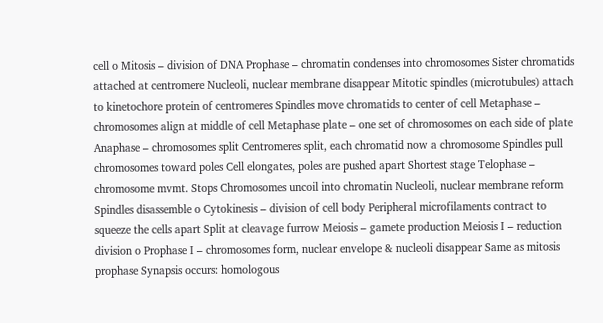cell o Mitosis – division of DNA Prophase – chromatin condenses into chromosomes Sister chromatids attached at centromere Nucleoli, nuclear membrane disappear Mitotic spindles (microtubules) attach to kinetochore protein of centromeres Spindles move chromatids to center of cell Metaphase – chromosomes align at middle of cell Metaphase plate – one set of chromosomes on each side of plate Anaphase – chromosomes split Centromeres split, each chromatid now a chromosome Spindles pull chromosomes toward poles Cell elongates, poles are pushed apart Shortest stage Telophase – chromosome mvmt. Stops Chromosomes uncoil into chromatin Nucleoli, nuclear membrane reform Spindles disassemble o Cytokinesis – division of cell body Peripheral microfilaments contract to squeeze the cells apart Split at cleavage furrow Meiosis – gamete production Meiosis I – reduction division o Prophase I – chromosomes form, nuclear envelope & nucleoli disappear Same as mitosis prophase Synapsis occurs: homologous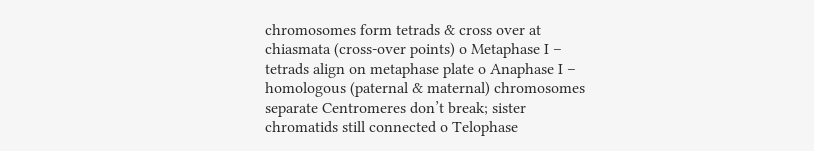chromosomes form tetrads & cross over at chiasmata (cross-over points) o Metaphase I – tetrads align on metaphase plate o Anaphase I – homologous (paternal & maternal) chromosomes separate Centromeres don’t break; sister chromatids still connected o Telophase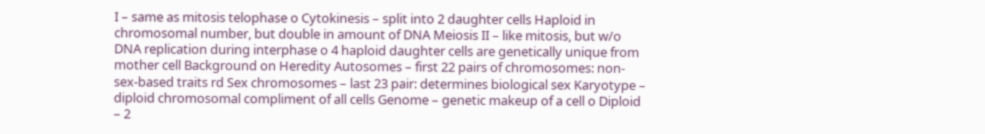I – same as mitosis telophase o Cytokinesis – split into 2 daughter cells Haploid in chromosomal number, but double in amount of DNA Meiosis II – like mitosis, but w/o DNA replication during interphase o 4 haploid daughter cells are genetically unique from mother cell Background on Heredity Autosomes – first 22 pairs of chromosomes: non-sex-based traits rd Sex chromosomes – last 23 pair: determines biological sex Karyotype – diploid chromosomal compliment of all cells Genome – genetic makeup of a cell o Diploid – 2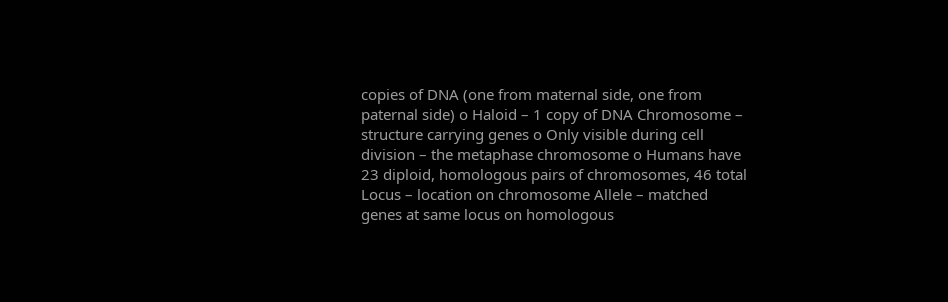copies of DNA (one from maternal side, one from paternal side) o Haloid – 1 copy of DNA Chromosome – structure carrying genes o Only visible during cell division – the metaphase chromosome o Humans have 23 diploid, homologous pairs of chromosomes, 46 total Locus – location on chromosome Allele – matched genes at same locus on homologous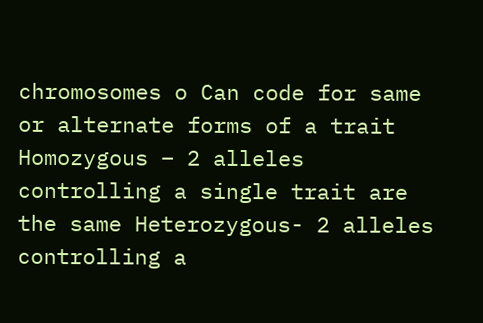chromosomes o Can code for same or alternate forms of a trait Homozygous – 2 alleles controlling a single trait are the same Heterozygous- 2 alleles controlling a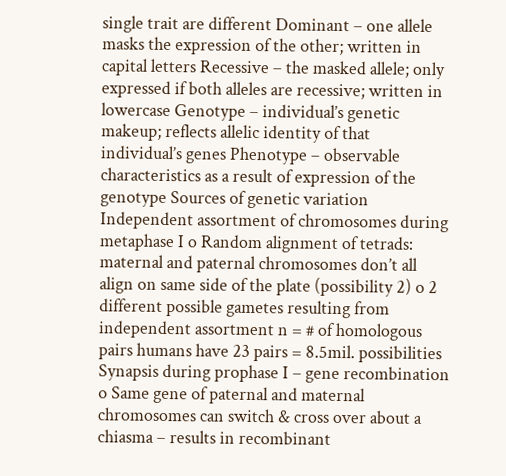single trait are different Dominant – one allele masks the expression of the other; written in capital letters Recessive – the masked allele; only expressed if both alleles are recessive; written in lowercase Genotype – individual’s genetic makeup; reflects allelic identity of that individual’s genes Phenotype – observable characteristics as a result of expression of the genotype Sources of genetic variation Independent assortment of chromosomes during metaphase I o Random alignment of tetrads: maternal and paternal chromosomes don’t all align on same side of the plate (possibility 2) o 2 different possible gametes resulting from independent assortment n = # of homologous pairs humans have 23 pairs = 8.5mil. possibilities Synapsis during prophase I – gene recombination o Same gene of paternal and maternal chromosomes can switch & cross over about a chiasma – results in recombinant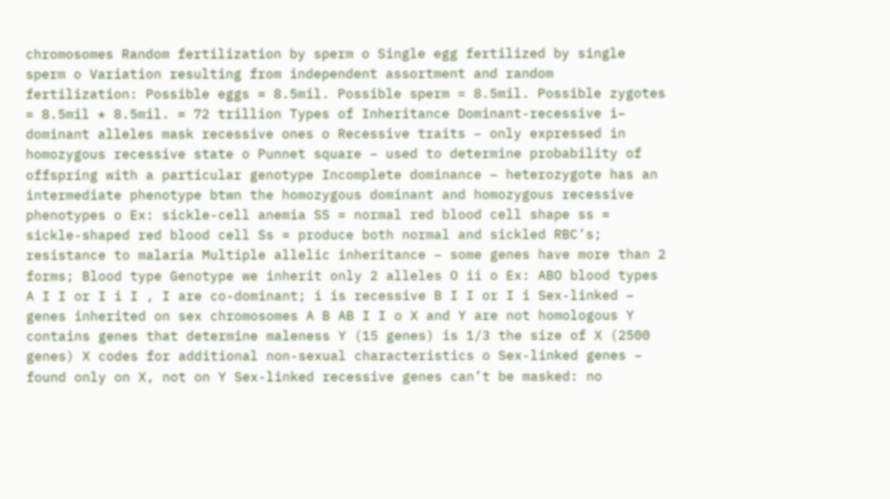chromosomes Random fertilization by sperm o Single egg fertilized by single sperm o Variation resulting from independent assortment and random fertilization: Possible eggs = 8.5mil. Possible sperm = 8.5mil. Possible zygotes = 8.5mil * 8.5mil. = 72 trillion Types of Inheritance Dominant-recessive i– dominant alleles mask recessive ones o Recessive traits – only expressed in homozygous recessive state o Punnet square – used to determine probability of offspring with a particular genotype Incomplete dominance – heterozygote has an intermediate phenotype btwn the homozygous dominant and homozygous recessive phenotypes o Ex: sickle-cell anemia SS = normal red blood cell shape ss = sickle-shaped red blood cell Ss = produce both normal and sickled RBC’s; resistance to malaria Multiple allelic inheritance – some genes have more than 2 forms; Blood type Genotype we inherit only 2 alleles O ii o Ex: ABO blood types A I I or I i I , I are co-dominant; i is recessive B I I or I i Sex-linked – genes inherited on sex chromosomes A B AB I I o X and Y are not homologous Y contains genes that determine maleness Y (15 genes) is 1/3 the size of X (2500 genes) X codes for additional non-sexual characteristics o Sex-linked genes – found only on X, not on Y Sex-linked recessive genes can’t be masked: no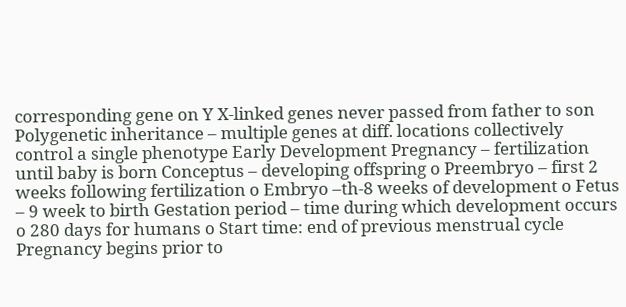corresponding gene on Y X-linked genes never passed from father to son Polygenetic inheritance – multiple genes at diff. locations collectively control a single phenotype Early Development Pregnancy – fertilization until baby is born Conceptus – developing offspring o Preembryo – first 2 weeks following fertilization o Embryo –th-8 weeks of development o Fetus – 9 week to birth Gestation period – time during which development occurs o 280 days for humans o Start time: end of previous menstrual cycle Pregnancy begins prior to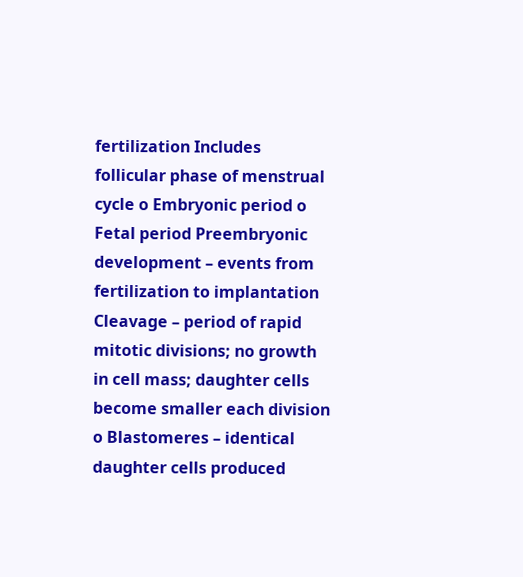fertilization Includes follicular phase of menstrual cycle o Embryonic period o Fetal period Preembryonic development – events from fertilization to implantation Cleavage – period of rapid mitotic divisions; no growth in cell mass; daughter cells become smaller each division o Blastomeres – identical daughter cells produced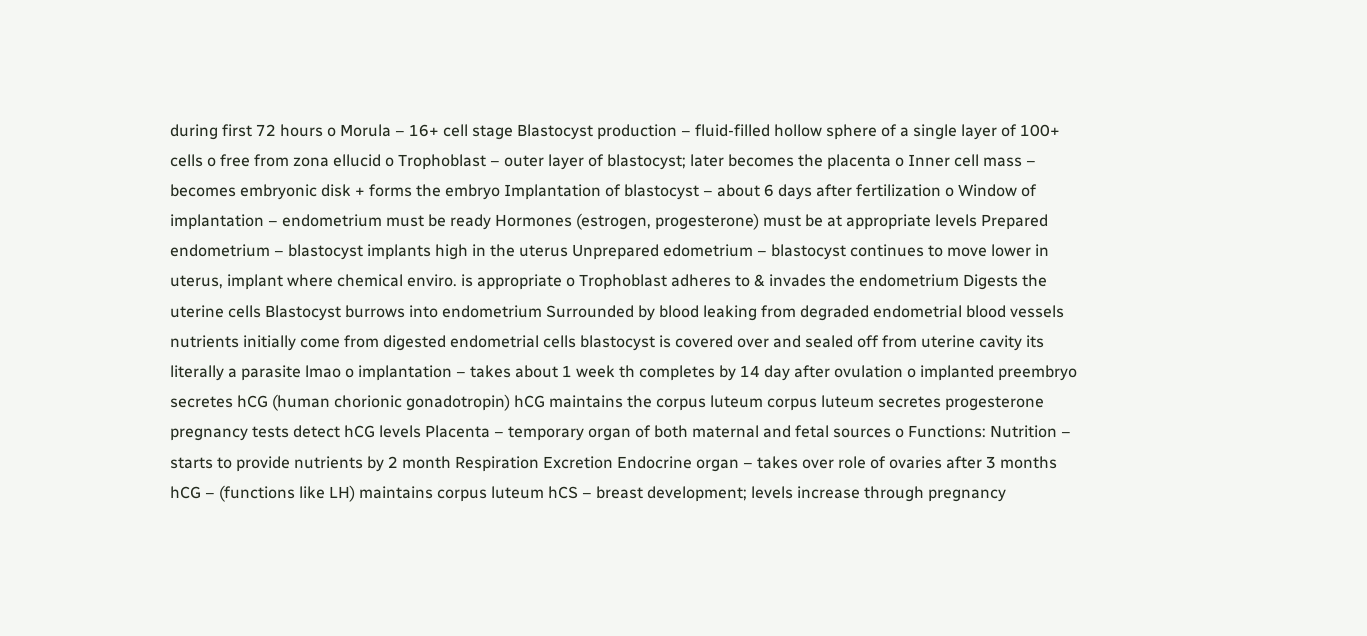during first 72 hours o Morula – 16+ cell stage Blastocyst production – fluid-filled hollow sphere of a single layer of 100+ cells o free from zona ellucid o Trophoblast – outer layer of blastocyst; later becomes the placenta o Inner cell mass – becomes embryonic disk + forms the embryo Implantation of blastocyst – about 6 days after fertilization o Window of implantation – endometrium must be ready Hormones (estrogen, progesterone) must be at appropriate levels Prepared endometrium – blastocyst implants high in the uterus Unprepared edometrium – blastocyst continues to move lower in uterus, implant where chemical enviro. is appropriate o Trophoblast adheres to & invades the endometrium Digests the uterine cells Blastocyst burrows into endometrium Surrounded by blood leaking from degraded endometrial blood vessels nutrients initially come from digested endometrial cells blastocyst is covered over and sealed off from uterine cavity its literally a parasite lmao o implantation – takes about 1 week th completes by 14 day after ovulation o implanted preembryo secretes hCG (human chorionic gonadotropin) hCG maintains the corpus luteum corpus luteum secretes progesterone pregnancy tests detect hCG levels Placenta – temporary organ of both maternal and fetal sources o Functions: Nutrition – starts to provide nutrients by 2 month Respiration Excretion Endocrine organ – takes over role of ovaries after 3 months hCG – (functions like LH) maintains corpus luteum hCS – breast development; levels increase through pregnancy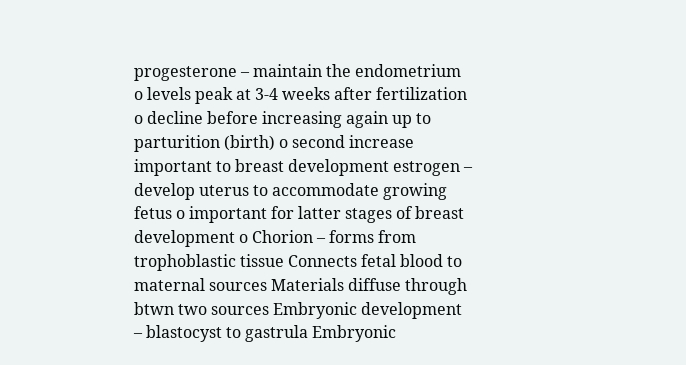progesterone – maintain the endometrium o levels peak at 3-4 weeks after fertilization o decline before increasing again up to parturition (birth) o second increase important to breast development estrogen – develop uterus to accommodate growing fetus o important for latter stages of breast development o Chorion – forms from trophoblastic tissue Connects fetal blood to maternal sources Materials diffuse through btwn two sources Embryonic development – blastocyst to gastrula Embryonic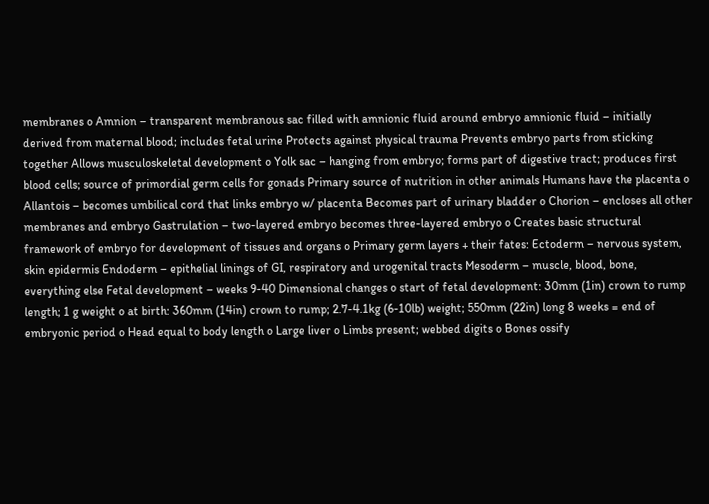membranes o Amnion – transparent membranous sac filled with amnionic fluid around embryo amnionic fluid – initially derived from maternal blood; includes fetal urine Protects against physical trauma Prevents embryo parts from sticking together Allows musculoskeletal development o Yolk sac – hanging from embryo; forms part of digestive tract; produces first blood cells; source of primordial germ cells for gonads Primary source of nutrition in other animals Humans have the placenta o Allantois – becomes umbilical cord that links embryo w/ placenta Becomes part of urinary bladder o Chorion – encloses all other membranes and embryo Gastrulation – two-layered embryo becomes three-layered embryo o Creates basic structural framework of embryo for development of tissues and organs o Primary germ layers + their fates: Ectoderm – nervous system, skin epidermis Endoderm – epithelial linings of GI, respiratory and urogenital tracts Mesoderm – muscle, blood, bone, everything else Fetal development – weeks 9-40 Dimensional changes o start of fetal development: 30mm (1in) crown to rump length; 1 g weight o at birth: 360mm (14in) crown to rump; 2.7-4.1kg (6-10lb) weight; 550mm (22in) long 8 weeks = end of embryonic period o Head equal to body length o Large liver o Limbs present; webbed digits o Bones ossify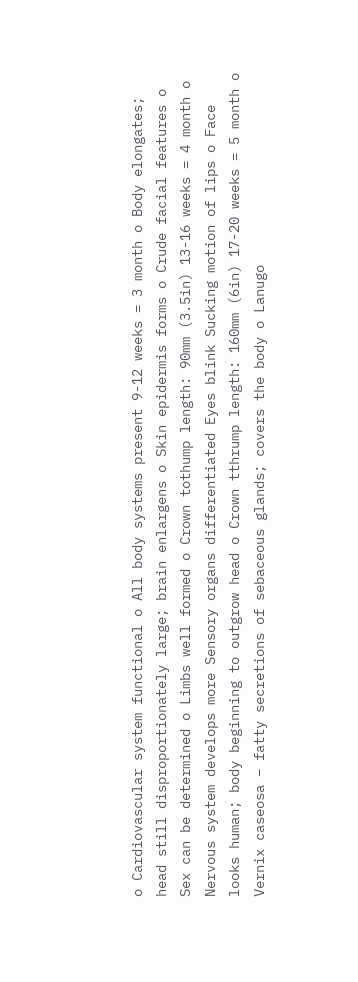o Cardiovascular system functional o All body systems present 9-12 weeks = 3 month o Body elongates; head still disproportionately large; brain enlargens o Skin epidermis forms o Crude facial features o Sex can be determined o Limbs well formed o Crown tothump length: 90mm (3.5in) 13-16 weeks = 4 month o Nervous system develops more Sensory organs differentiated Eyes blink Sucking motion of lips o Face looks human; body beginning to outgrow head o Crown tthrump length: 160mm (6in) 17-20 weeks = 5 month o Vernix caseosa – fatty secretions of sebaceous glands; covers the body o Lanugo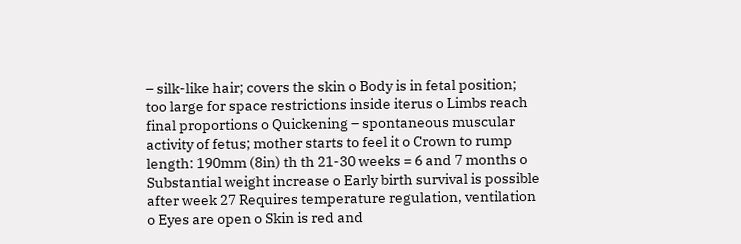– silk-like hair; covers the skin o Body is in fetal position; too large for space restrictions inside iterus o Limbs reach final proportions o Quickening – spontaneous muscular activity of fetus; mother starts to feel it o Crown to rump length: 190mm (8in) th th 21-30 weeks = 6 and 7 months o Substantial weight increase o Early birth survival is possible after week 27 Requires temperature regulation, ventilation o Eyes are open o Skin is red and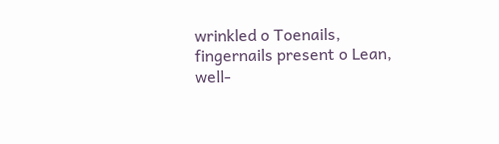wrinkled o Toenails, fingernails present o Lean, well-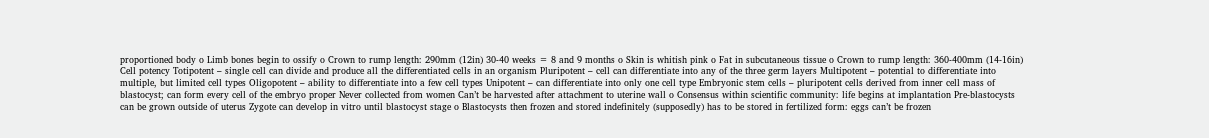proportioned body o Limb bones begin to ossify o Crown to rump length: 290mm (12in) 30-40 weeks = 8 and 9 months o Skin is whitish pink o Fat in subcutaneous tissue o Crown to rump length: 360-400mm (14-16in) Cell potency Totipotent – single cell can divide and produce all the differentiated cells in an organism Pluripotent – cell can differentiate into any of the three germ layers Multipotent – potential to differentiate into multiple, but limited cell types Oligopotent – ability to differentiate into a few cell types Unipotent – can differentiate into only one cell type Embryonic stem cells – pluripotent cells derived from inner cell mass of blastocyst; can form every cell of the embryo proper Never collected from women Can’t be harvested after attachment to uterine wall o Consensus within scientific community: life begins at implantation Pre-blastocysts can be grown outside of uterus Zygote can develop in vitro until blastocyst stage o Blastocysts then frozen and stored indefinitely (supposedly) has to be stored in fertilized form: eggs can’t be frozen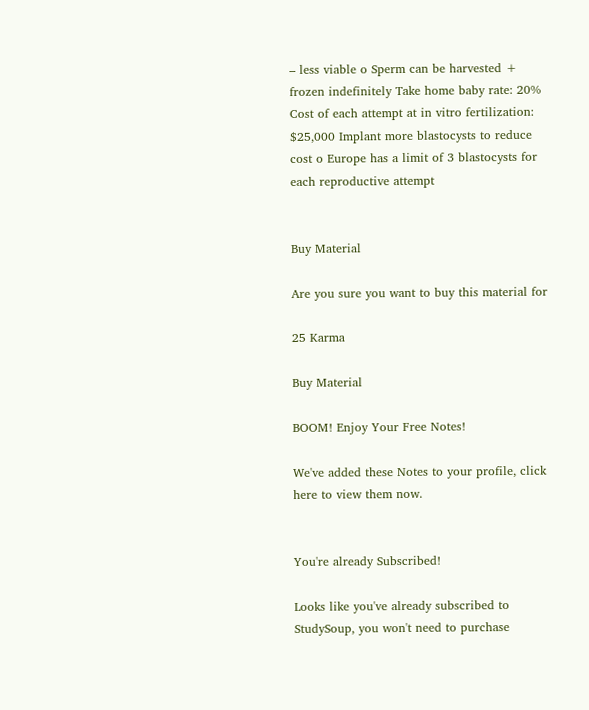– less viable o Sperm can be harvested + frozen indefinitely Take home baby rate: 20% Cost of each attempt at in vitro fertilization: $25,000 Implant more blastocysts to reduce cost o Europe has a limit of 3 blastocysts for each reproductive attempt


Buy Material

Are you sure you want to buy this material for

25 Karma

Buy Material

BOOM! Enjoy Your Free Notes!

We've added these Notes to your profile, click here to view them now.


You're already Subscribed!

Looks like you've already subscribed to StudySoup, you won't need to purchase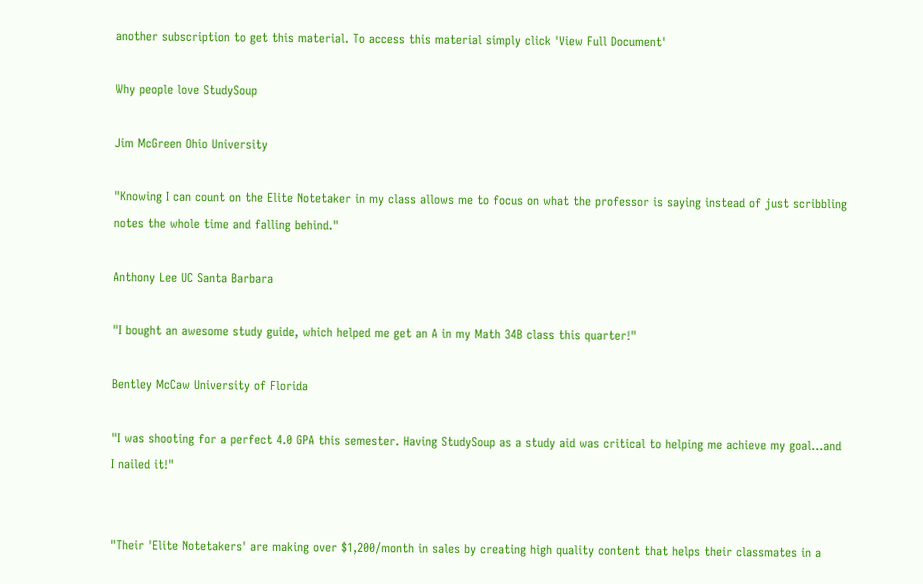another subscription to get this material. To access this material simply click 'View Full Document'

Why people love StudySoup

Jim McGreen Ohio University

"Knowing I can count on the Elite Notetaker in my class allows me to focus on what the professor is saying instead of just scribbling notes the whole time and falling behind."

Anthony Lee UC Santa Barbara

"I bought an awesome study guide, which helped me get an A in my Math 34B class this quarter!"

Bentley McCaw University of Florida

"I was shooting for a perfect 4.0 GPA this semester. Having StudySoup as a study aid was critical to helping me achieve my goal...and I nailed it!"


"Their 'Elite Notetakers' are making over $1,200/month in sales by creating high quality content that helps their classmates in a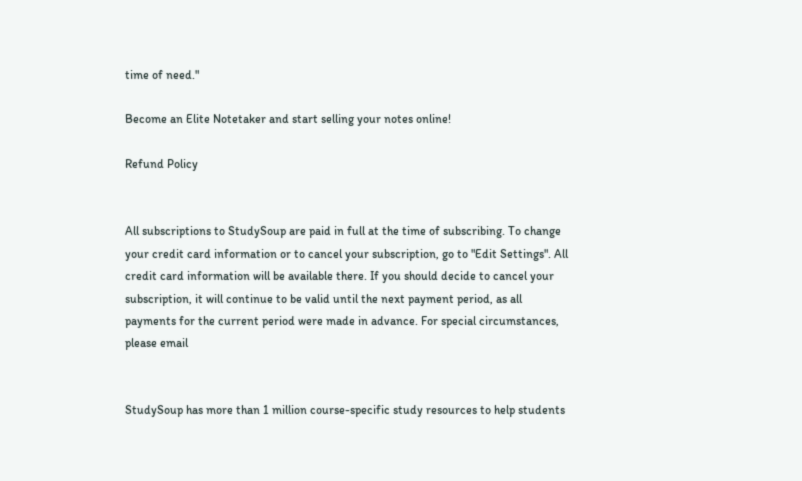time of need."

Become an Elite Notetaker and start selling your notes online!

Refund Policy


All subscriptions to StudySoup are paid in full at the time of subscribing. To change your credit card information or to cancel your subscription, go to "Edit Settings". All credit card information will be available there. If you should decide to cancel your subscription, it will continue to be valid until the next payment period, as all payments for the current period were made in advance. For special circumstances, please email


StudySoup has more than 1 million course-specific study resources to help students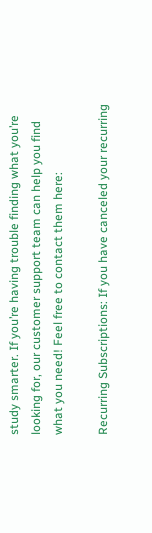study smarter. If you’re having trouble finding what you’re looking for, our customer support team can help you find what you need! Feel free to contact them here:

Recurring Subscriptions: If you have canceled your recurring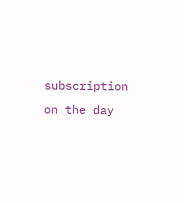subscription on the day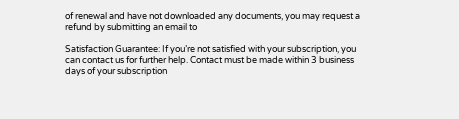of renewal and have not downloaded any documents, you may request a refund by submitting an email to

Satisfaction Guarantee: If you’re not satisfied with your subscription, you can contact us for further help. Contact must be made within 3 business days of your subscription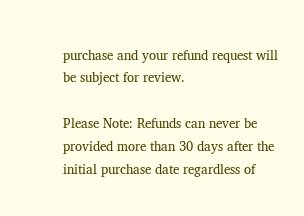purchase and your refund request will be subject for review.

Please Note: Refunds can never be provided more than 30 days after the initial purchase date regardless of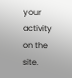your activity on the site.